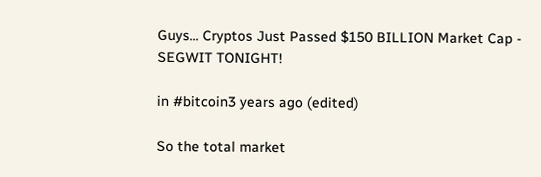Guys... Cryptos Just Passed $150 BILLION Market Cap - SEGWIT TONIGHT!

in #bitcoin3 years ago (edited)

So the total market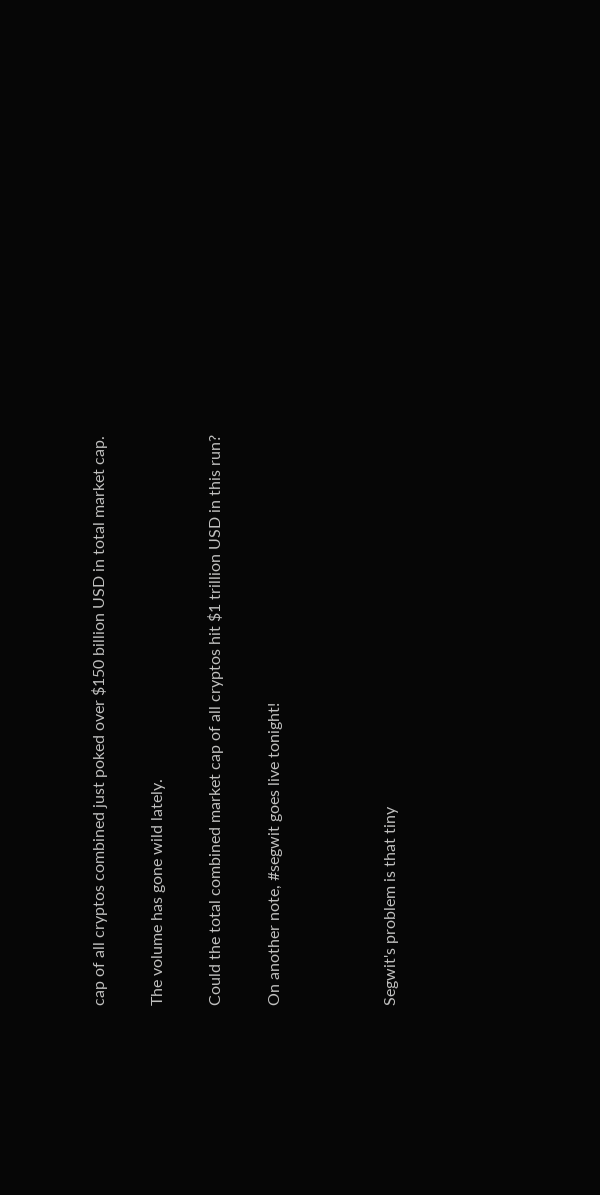cap of all cryptos combined just poked over $150 billion USD in total market cap.

The volume has gone wild lately.

Could the total combined market cap of all cryptos hit $1 trillion USD in this run?

On another note, #segwit goes live tonight!



Segwit's problem is that tiny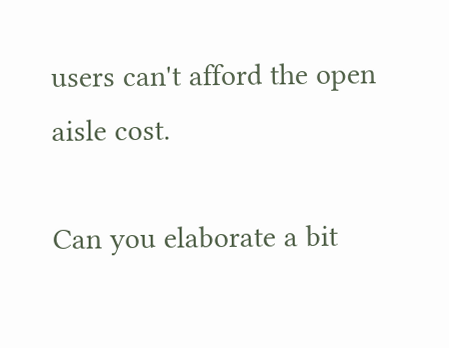users can't afford the open aisle cost.

Can you elaborate a bit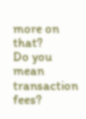more on that?
Do you mean transaction fees?